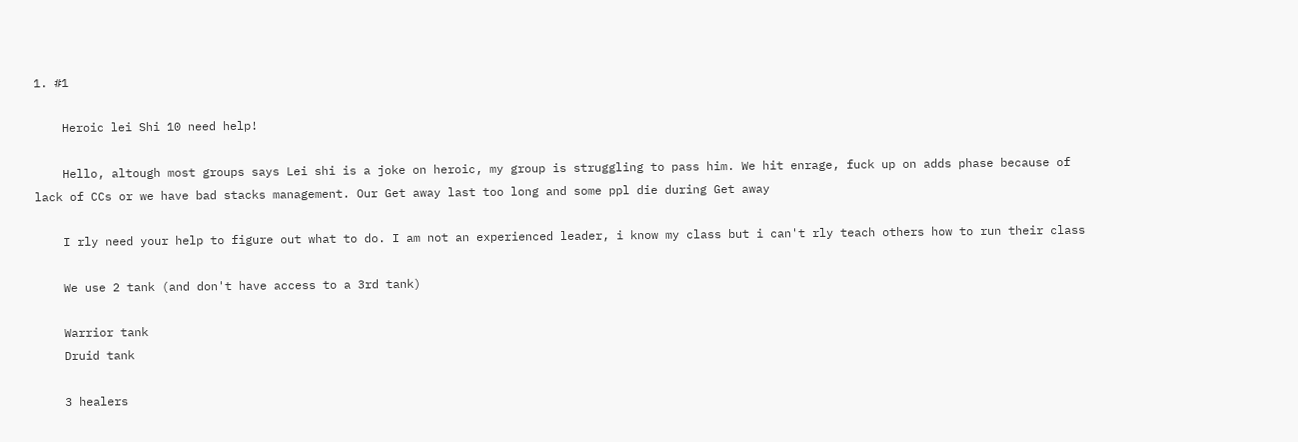1. #1

    Heroic lei Shi 10 need help!

    Hello, altough most groups says Lei shi is a joke on heroic, my group is struggling to pass him. We hit enrage, fuck up on adds phase because of lack of CCs or we have bad stacks management. Our Get away last too long and some ppl die during Get away

    I rly need your help to figure out what to do. I am not an experienced leader, i know my class but i can't rly teach others how to run their class

    We use 2 tank (and don't have access to a 3rd tank)

    Warrior tank
    Druid tank

    3 healers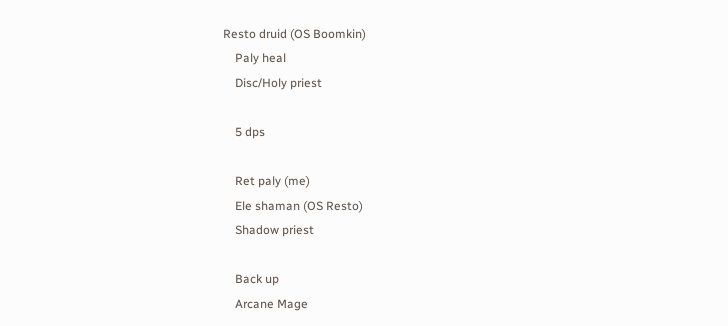Resto druid (OS Boomkin)
    Paly heal
    Disc/Holy priest

    5 dps

    Ret paly (me)
    Ele shaman (OS Resto)
    Shadow priest

    Back up
    Arcane Mage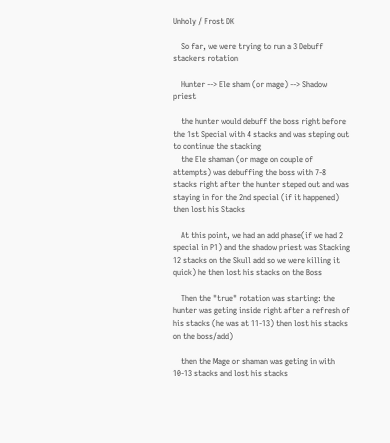Unholy / Frost DK

    So far, we were trying to run a 3 Debuff stackers rotation

    Hunter --> Ele sham (or mage) --> Shadow priest

    the hunter would debuff the boss right before the 1st Special with 4 stacks and was steping out to continue the stacking
    the Ele shaman (or mage on couple of attempts) was debuffing the boss with 7-8 stacks right after the hunter steped out and was staying in for the 2nd special (if it happened) then lost his Stacks

    At this point, we had an add phase(if we had 2 special in P1) and the shadow priest was Stacking 12 stacks on the Skull add so we were killing it quick) he then lost his stacks on the Boss

    Then the "true" rotation was starting: the hunter was geting inside right after a refresh of his stacks (he was at 11-13) then lost his stacks on the boss/add)

    then the Mage or shaman was geting in with 10-13 stacks and lost his stacks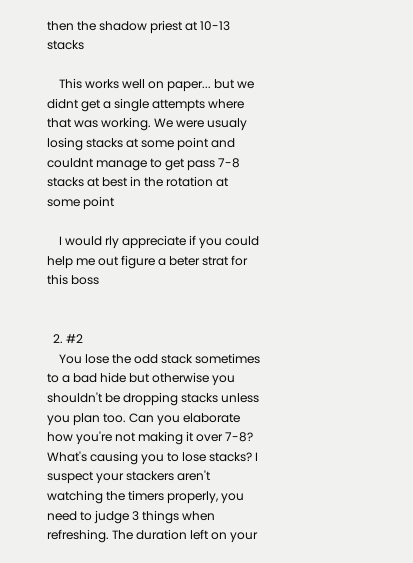then the shadow priest at 10-13 stacks

    This works well on paper... but we didnt get a single attempts where that was working. We were usualy losing stacks at some point and couldnt manage to get pass 7-8 stacks at best in the rotation at some point

    I would rly appreciate if you could help me out figure a beter strat for this boss


  2. #2
    You lose the odd stack sometimes to a bad hide but otherwise you shouldn't be dropping stacks unless you plan too. Can you elaborate how you're not making it over 7-8? What's causing you to lose stacks? I suspect your stackers aren't watching the timers properly, you need to judge 3 things when refreshing. The duration left on your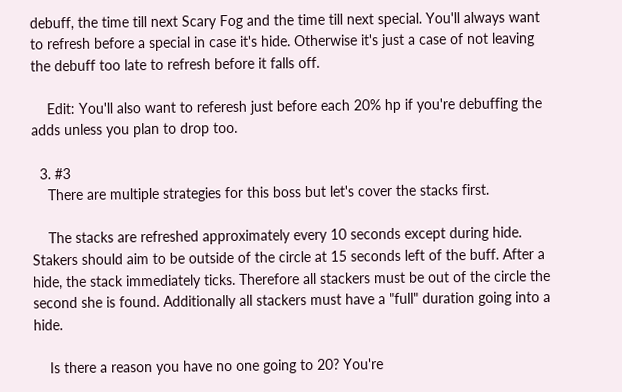debuff, the time till next Scary Fog and the time till next special. You'll always want to refresh before a special in case it's hide. Otherwise it's just a case of not leaving the debuff too late to refresh before it falls off.

    Edit: You'll also want to referesh just before each 20% hp if you're debuffing the adds unless you plan to drop too.

  3. #3
    There are multiple strategies for this boss but let's cover the stacks first.

    The stacks are refreshed approximately every 10 seconds except during hide. Stakers should aim to be outside of the circle at 15 seconds left of the buff. After a hide, the stack immediately ticks. Therefore all stackers must be out of the circle the second she is found. Additionally all stackers must have a "full" duration going into a hide.

    Is there a reason you have no one going to 20? You're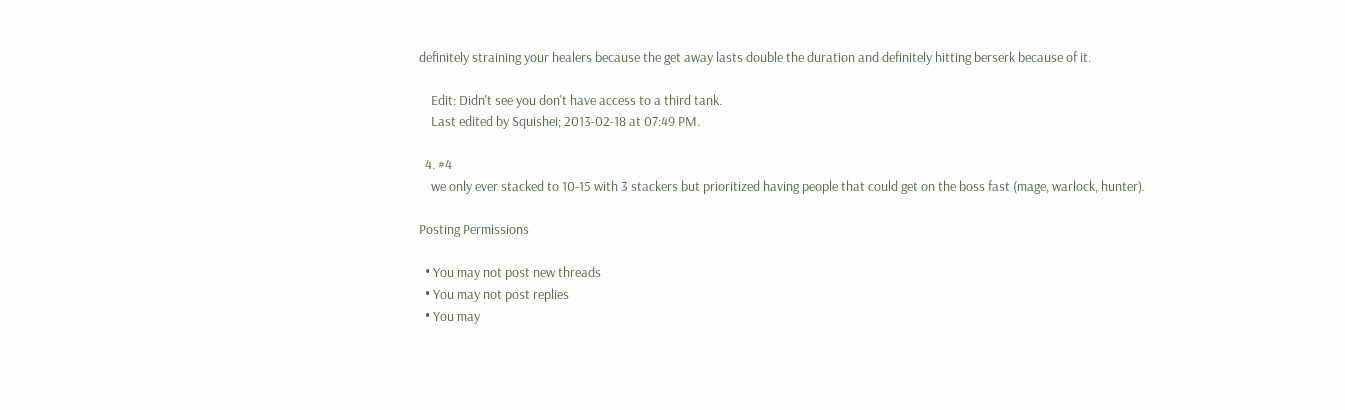definitely straining your healers because the get away lasts double the duration and definitely hitting berserk because of it.

    Edit: Didn't see you don't have access to a third tank.
    Last edited by Squishei; 2013-02-18 at 07:49 PM.

  4. #4
    we only ever stacked to 10-15 with 3 stackers but prioritized having people that could get on the boss fast (mage, warlock, hunter).

Posting Permissions

  • You may not post new threads
  • You may not post replies
  • You may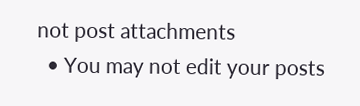not post attachments
  • You may not edit your posts